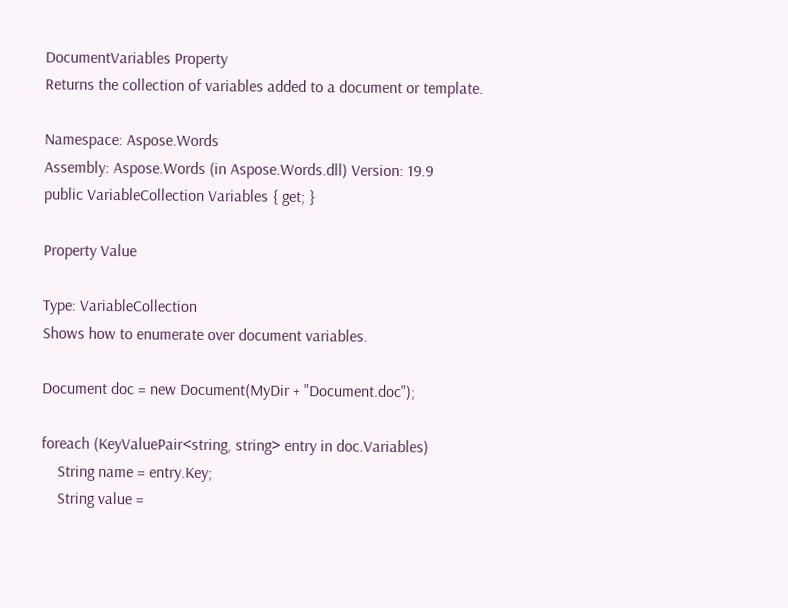DocumentVariables Property
Returns the collection of variables added to a document or template.

Namespace: Aspose.Words
Assembly: Aspose.Words (in Aspose.Words.dll) Version: 19.9
public VariableCollection Variables { get; }

Property Value

Type: VariableCollection
Shows how to enumerate over document variables.

Document doc = new Document(MyDir + "Document.doc");

foreach (KeyValuePair<string, string> entry in doc.Variables)
    String name = entry.Key;
    String value =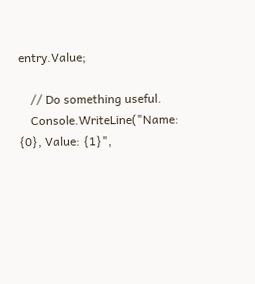entry.Value;

    // Do something useful.
    Console.WriteLine("Name: {0}, Value: {1}",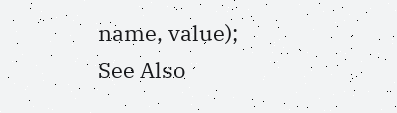name, value);
See Also